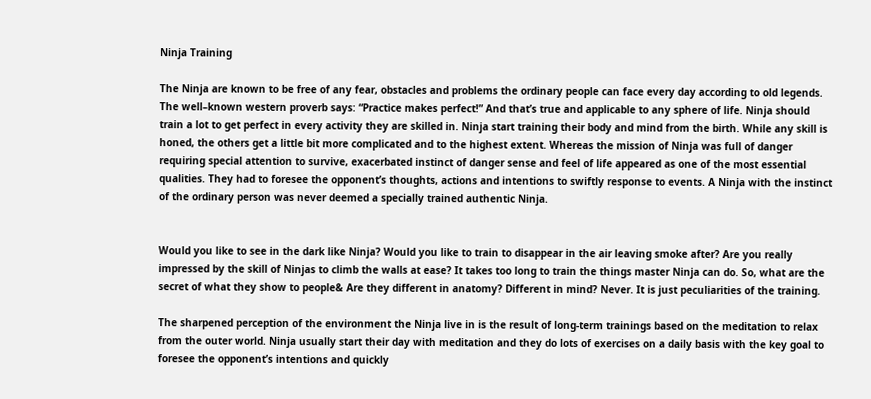Ninja Training

The Ninja are known to be free of any fear, obstacles and problems the ordinary people can face every day according to old legends. The well–known western proverb says: “Practice makes perfect!” And that’s true and applicable to any sphere of life. Ninja should train a lot to get perfect in every activity they are skilled in. Ninja start training their body and mind from the birth. While any skill is honed, the others get a little bit more complicated and to the highest extent. Whereas the mission of Ninja was full of danger requiring special attention to survive, exacerbated instinct of danger sense and feel of life appeared as one of the most essential qualities. They had to foresee the opponent’s thoughts, actions and intentions to swiftly response to events. A Ninja with the instinct of the ordinary person was never deemed a specially trained authentic Ninja.


Would you like to see in the dark like Ninja? Would you like to train to disappear in the air leaving smoke after? Are you really impressed by the skill of Ninjas to climb the walls at ease? It takes too long to train the things master Ninja can do. So, what are the secret of what they show to people& Are they different in anatomy? Different in mind? Never. It is just peculiarities of the training.

The sharpened perception of the environment the Ninja live in is the result of long-term trainings based on the meditation to relax from the outer world. Ninja usually start their day with meditation and they do lots of exercises on a daily basis with the key goal to foresee the opponent’s intentions and quickly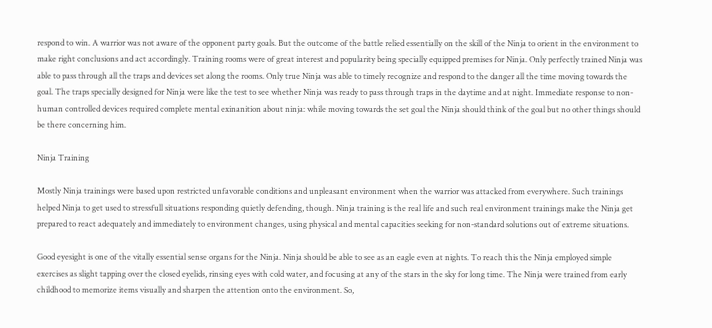respond to win. A warrior was not aware of the opponent party goals. But the outcome of the battle relied essentially on the skill of the Ninja to orient in the environment to make right conclusions and act accordingly. Training rooms were of great interest and popularity being specially equipped premises for Ninja. Only perfectly trained Ninja was able to pass through all the traps and devices set along the rooms. Only true Ninja was able to timely recognize and respond to the danger all the time moving towards the goal. The traps specially designed for Ninja were like the test to see whether Ninja was ready to pass through traps in the daytime and at night. Immediate response to non-human controlled devices required complete mental exinanition about ninja: while moving towards the set goal the Ninja should think of the goal but no other things should be there concerning him.

Ninja Training

Mostly Ninja trainings were based upon restricted unfavorable conditions and unpleasant environment when the warrior was attacked from everywhere. Such trainings helped Ninja to get used to stressfull situations responding quietly defending, though. Ninja training is the real life and such real environment trainings make the Ninja get prepared to react adequately and immediately to environment changes, using physical and mental capacities seeking for non-standard solutions out of extreme situations.

Good eyesight is one of the vitally essential sense organs for the Ninja. Ninja should be able to see as an eagle even at nights. To reach this the Ninja employed simple exercises as slight tapping over the closed eyelids, rinsing eyes with cold water, and focusing at any of the stars in the sky for long time. The Ninja were trained from early childhood to memorize items visually and sharpen the attention onto the environment. So,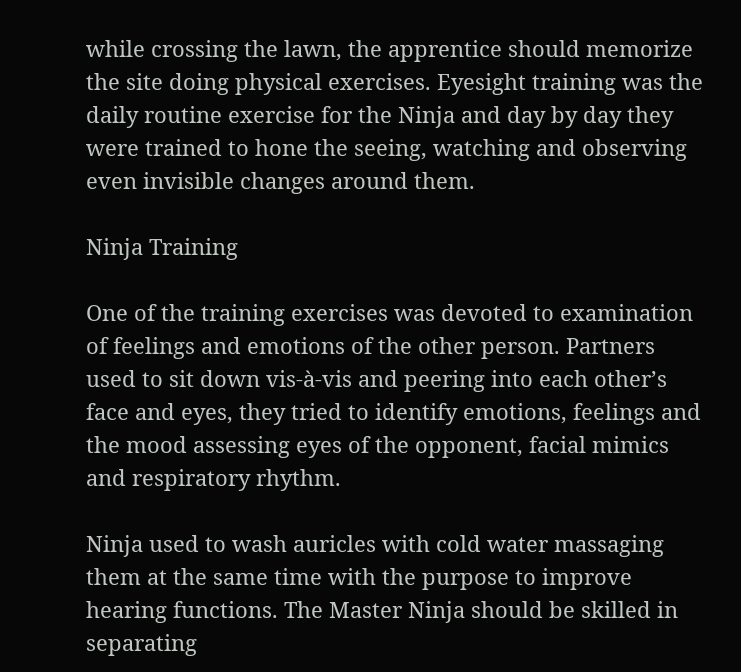while crossing the lawn, the apprentice should memorize the site doing physical exercises. Eyesight training was the daily routine exercise for the Ninja and day by day they were trained to hone the seeing, watching and observing even invisible changes around them.

Ninja Training

One of the training exercises was devoted to examination of feelings and emotions of the other person. Partners used to sit down vis-à-vis and peering into each other’s face and eyes, they tried to identify emotions, feelings and the mood assessing eyes of the opponent, facial mimics and respiratory rhythm.

Ninja used to wash auricles with cold water massaging them at the same time with the purpose to improve hearing functions. The Master Ninja should be skilled in separating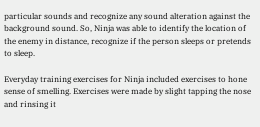particular sounds and recognize any sound alteration against the background sound. So, Ninja was able to identify the location of the enemy in distance, recognize if the person sleeps or pretends to sleep.

Everyday training exercises for Ninja included exercises to hone sense of smelling. Exercises were made by slight tapping the nose and rinsing it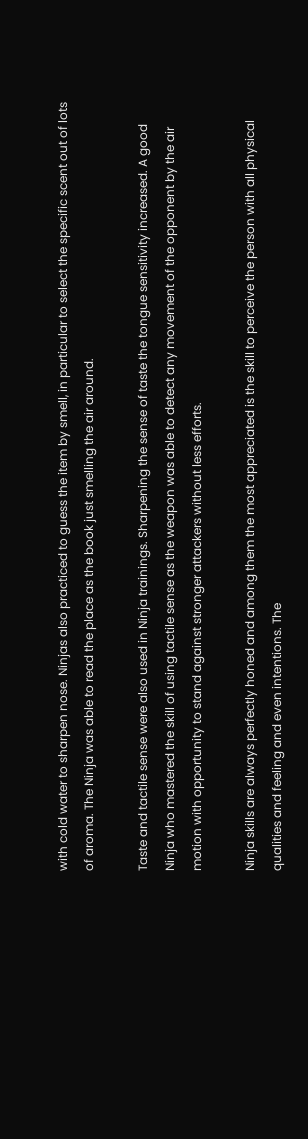with cold water to sharpen nose. Ninjas also practiced to guess the item by smell, in particular to select the specific scent out of lots of aroma. The Ninja was able to read the place as the book just smelling the air around.

Taste and tactile sense were also used in Ninja trainings. Sharpening the sense of taste the tongue sensitivity increased. A good Ninja who mastered the skill of using tactile sense as the weapon was able to detect any movement of the opponent by the air motion with opportunity to stand against stronger attackers without less efforts.

Ninja skills are always perfectly honed and among them the most appreciated is the skill to perceive the person with all physical qualities and feeling and even intentions. The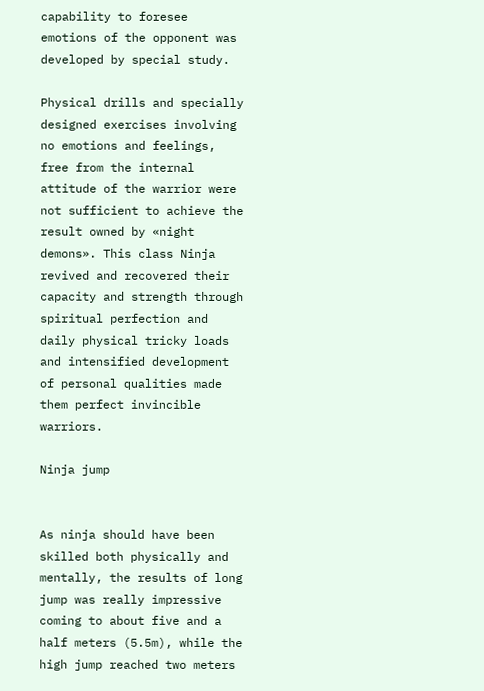capability to foresee emotions of the opponent was developed by special study.

Physical drills and specially designed exercises involving no emotions and feelings, free from the internal attitude of the warrior were not sufficient to achieve the result owned by «night demons». This class Ninja revived and recovered their capacity and strength through spiritual perfection and daily physical tricky loads and intensified development of personal qualities made them perfect invincible warriors.

Ninja jump


As ninja should have been skilled both physically and mentally, the results of long jump was really impressive coming to about five and a half meters (5.5m), while the high jump reached two meters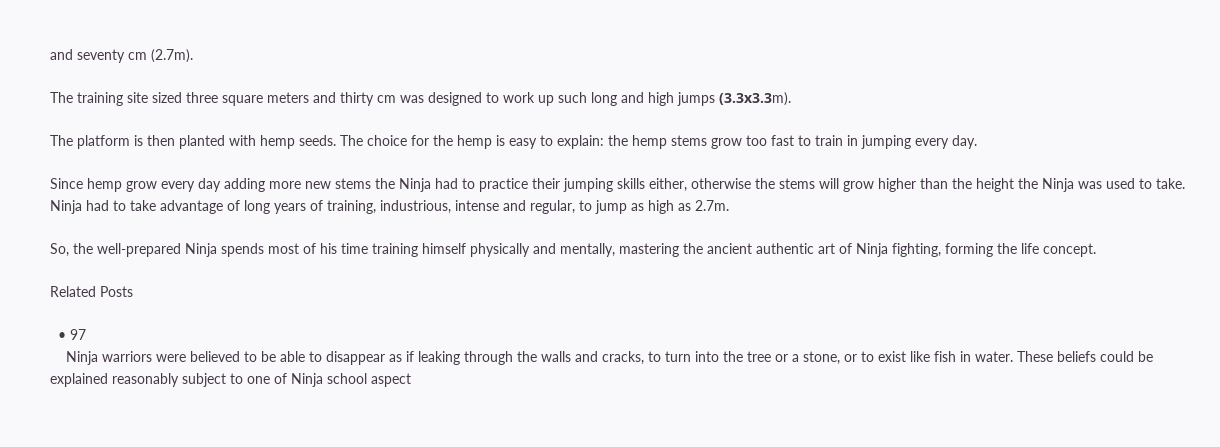and seventy cm (2.7m).

The training site sized three square meters and thirty cm was designed to work up such long and high jumps (3.3х3.3m).

The platform is then planted with hemp seeds. The choice for the hemp is easy to explain: the hemp stems grow too fast to train in jumping every day.

Since hemp grow every day adding more new stems the Ninja had to practice their jumping skills either, otherwise the stems will grow higher than the height the Ninja was used to take. Ninja had to take advantage of long years of training, industrious, intense and regular, to jump as high as 2.7m.

So, the well-prepared Ninja spends most of his time training himself physically and mentally, mastering the ancient authentic art of Ninja fighting, forming the life concept.

Related Posts

  • 97
    Ninja warriors were believed to be able to disappear as if leaking through the walls and cracks, to turn into the tree or a stone, or to exist like fish in water. These beliefs could be explained reasonably subject to one of Ninja school aspect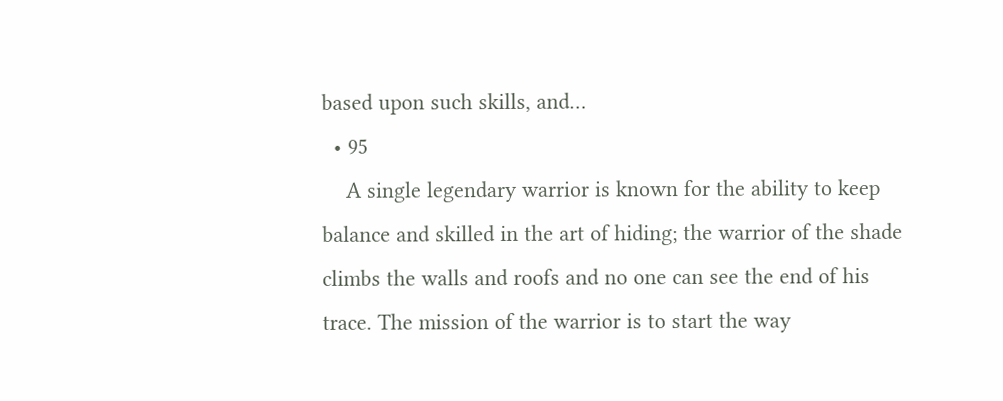based upon such skills, and…
  • 95
    A single legendary warrior is known for the ability to keep balance and skilled in the art of hiding; the warrior of the shade climbs the walls and roofs and no one can see the end of his trace. The mission of the warrior is to start the way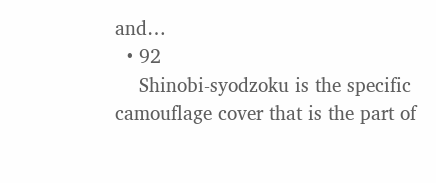and…
  • 92
    Shinobi-syodzoku is the specific camouflage cover that is the part of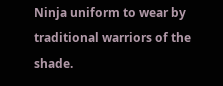Ninja uniform to wear by traditional warriors of the shade.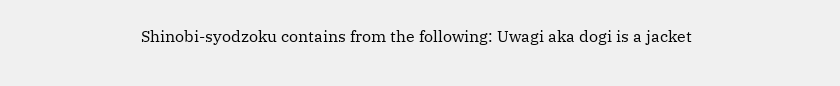Shinobi-syodzoku contains from the following: Uwagi aka dogi is a jacket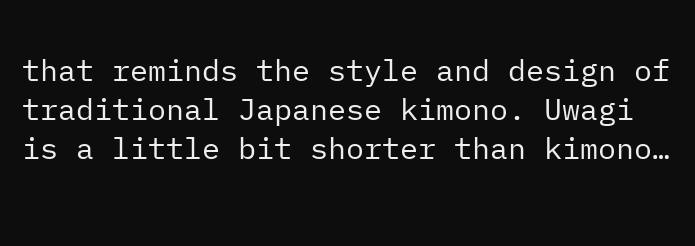that reminds the style and design of traditional Japanese kimono. Uwagi is a little bit shorter than kimono…